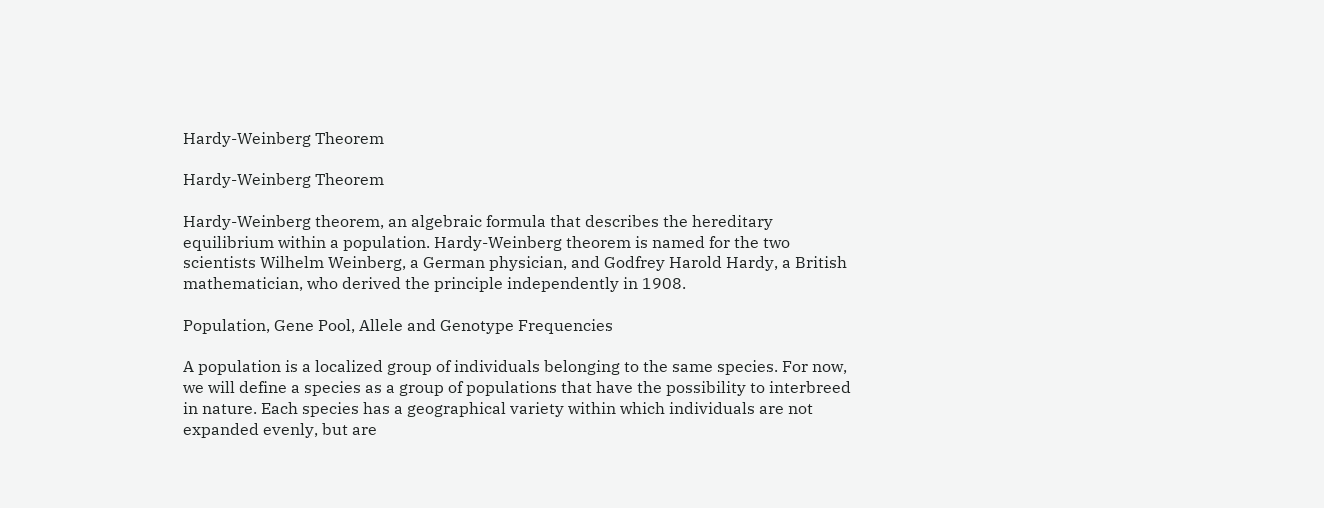Hardy-Weinberg Theorem

Hardy-Weinberg Theorem

Hardy-Weinberg theorem, an algebraic formula that describes the hereditary equilibrium within a population. Hardy-Weinberg theorem is named for the two scientists Wilhelm Weinberg, a German physician, and Godfrey Harold Hardy, a British mathematician, who derived the principle independently in 1908.

Population, Gene Pool, Allele and Genotype Frequencies

A population is a localized group of individuals belonging to the same species. For now, we will define a species as a group of populations that have the possibility to interbreed in nature. Each species has a geographical variety within which individuals are not expanded evenly, but are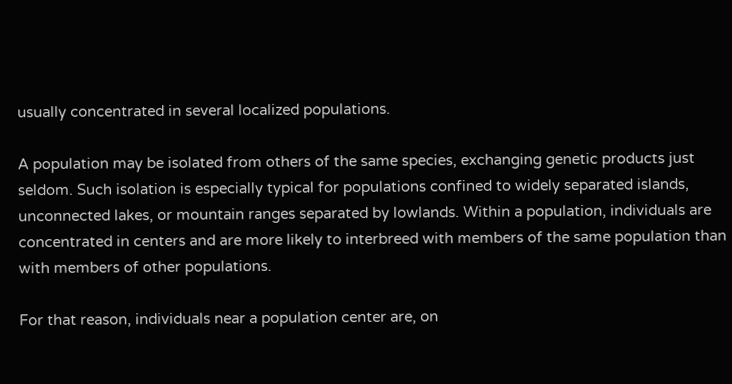usually concentrated in several localized populations.

A population may be isolated from others of the same species, exchanging genetic products just seldom. Such isolation is especially typical for populations confined to widely separated islands, unconnected lakes, or mountain ranges separated by lowlands. Within a population, individuals are concentrated in centers and are more likely to interbreed with members of the same population than with members of other populations.

For that reason, individuals near a population center are, on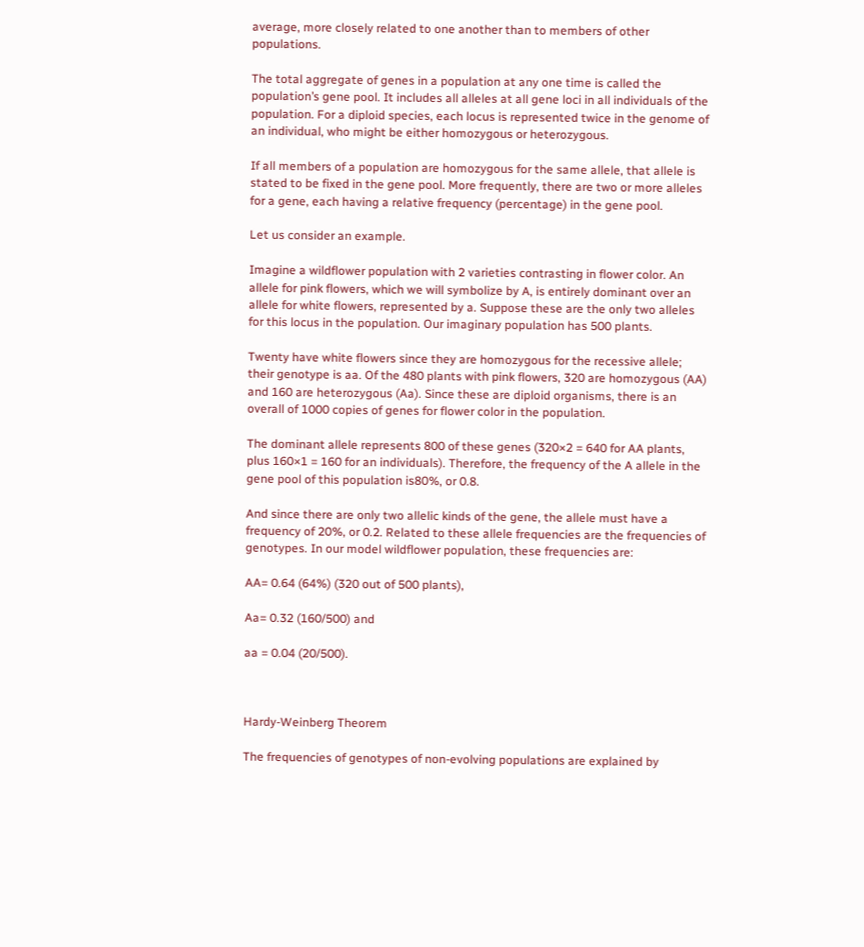average, more closely related to one another than to members of other populations.

The total aggregate of genes in a population at any one time is called the population’s gene pool. It includes all alleles at all gene loci in all individuals of the population. For a diploid species, each locus is represented twice in the genome of an individual, who might be either homozygous or heterozygous.

If all members of a population are homozygous for the same allele, that allele is stated to be fixed in the gene pool. More frequently, there are two or more alleles for a gene, each having a relative frequency (percentage) in the gene pool.

Let us consider an example.

Imagine a wildflower population with 2 varieties contrasting in flower color. An allele for pink flowers, which we will symbolize by A, is entirely dominant over an allele for white flowers, represented by a. Suppose these are the only two alleles for this locus in the population. Our imaginary population has 500 plants.

Twenty have white flowers since they are homozygous for the recessive allele; their genotype is aa. Of the 480 plants with pink flowers, 320 are homozygous (AA) and 160 are heterozygous (Aa). Since these are diploid organisms, there is an overall of 1000 copies of genes for flower color in the population.

The dominant allele represents 800 of these genes (320×2 = 640 for AA plants, plus 160×1 = 160 for an individuals). Therefore, the frequency of the A allele in the gene pool of this population is80%, or 0.8.

And since there are only two allelic kinds of the gene, the allele must have a frequency of 20%, or 0.2. Related to these allele frequencies are the frequencies of genotypes. In our model wildflower population, these frequencies are:

AA= 0.64 (64%) (320 out of 500 plants),

Aa= 0.32 (160/500) and

aa = 0.04 (20/500).



Hardy-Weinberg Theorem

The frequencies of genotypes of non-evolving populations are explained by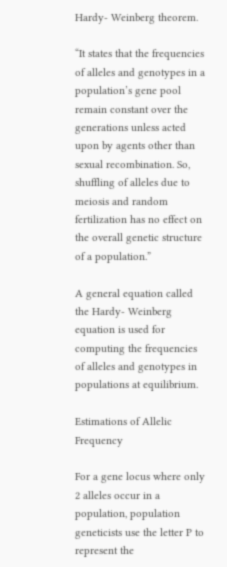Hardy- Weinberg theorem.

“It states that the frequencies of alleles and genotypes in a population’s gene pool remain constant over the generations unless acted upon by agents other than sexual recombination. So, shuffling of alleles due to meiosis and random fertilization has no effect on the overall genetic structure of a population.”

A general equation called the Hardy- Weinberg equation is used for computing the frequencies of alleles and genotypes in populations at equilibrium.

Estimations of Allelic Frequency

For a gene locus where only 2 alleles occur in a population, population geneticists use the letter P to represent the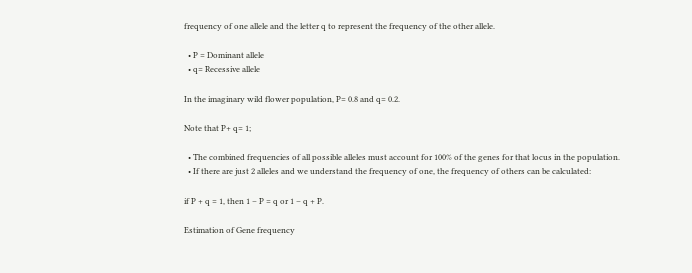frequency of one allele and the letter q to represent the frequency of the other allele.

  • P = Dominant allele
  • q= Recessive allele

In the imaginary wild flower population, P= 0.8 and q= 0.2.

Note that P+ q= 1;

  • The combined frequencies of all possible alleles must account for 100% of the genes for that locus in the population.
  • If there are just 2 alleles and we understand the frequency of one, the frequency of others can be calculated:

if P + q = 1, then 1 – P = q or 1 – q + P.

Estimation of Gene frequency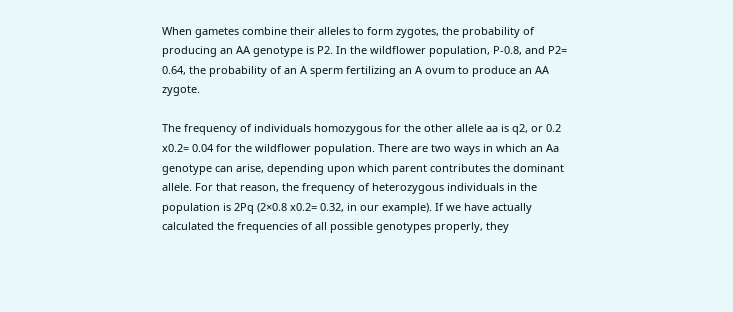When gametes combine their alleles to form zygotes, the probability of producing an AA genotype is P2. In the wildflower population, P-0.8, and P2= 0.64, the probability of an A sperm fertilizing an A ovum to produce an AA zygote.

The frequency of individuals homozygous for the other allele aa is q2, or 0.2 x0.2= 0.04 for the wildflower population. There are two ways in which an Aa genotype can arise, depending upon which parent contributes the dominant allele. For that reason, the frequency of heterozygous individuals in the population is 2Pq (2×0.8 x0.2= 0.32, in our example). If we have actually calculated the frequencies of all possible genotypes properly, they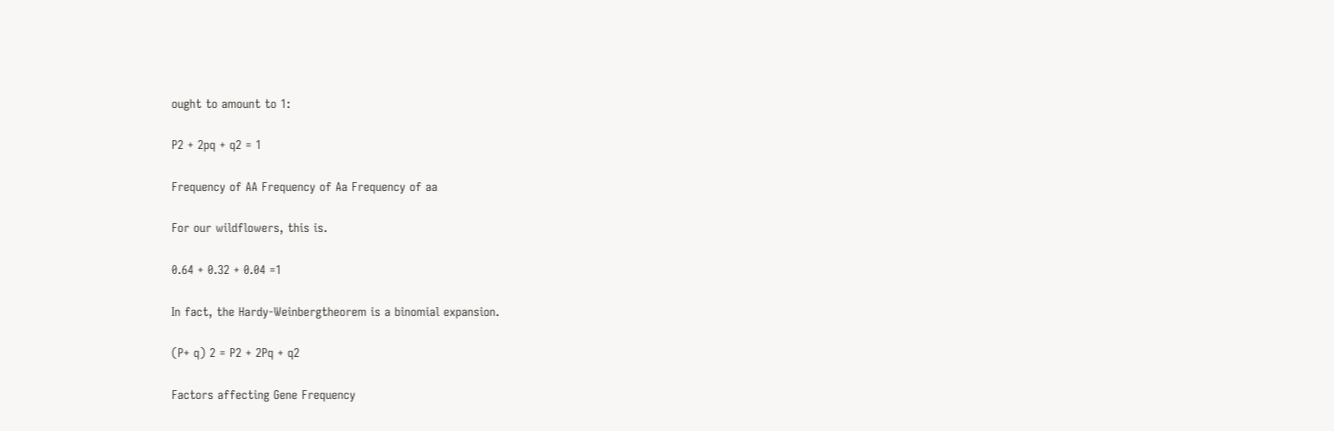ought to amount to 1:

P2 + 2pq + q2 = 1

Frequency of AA Frequency of Aa Frequency of aa

For our wildflowers, this is.

0.64 + 0.32 + 0.04 =1

In fact, the Hardy-Weinbergtheorem is a binomial expansion.

(P+ q) 2 = P2 + 2Pq + q2

Factors affecting Gene Frequency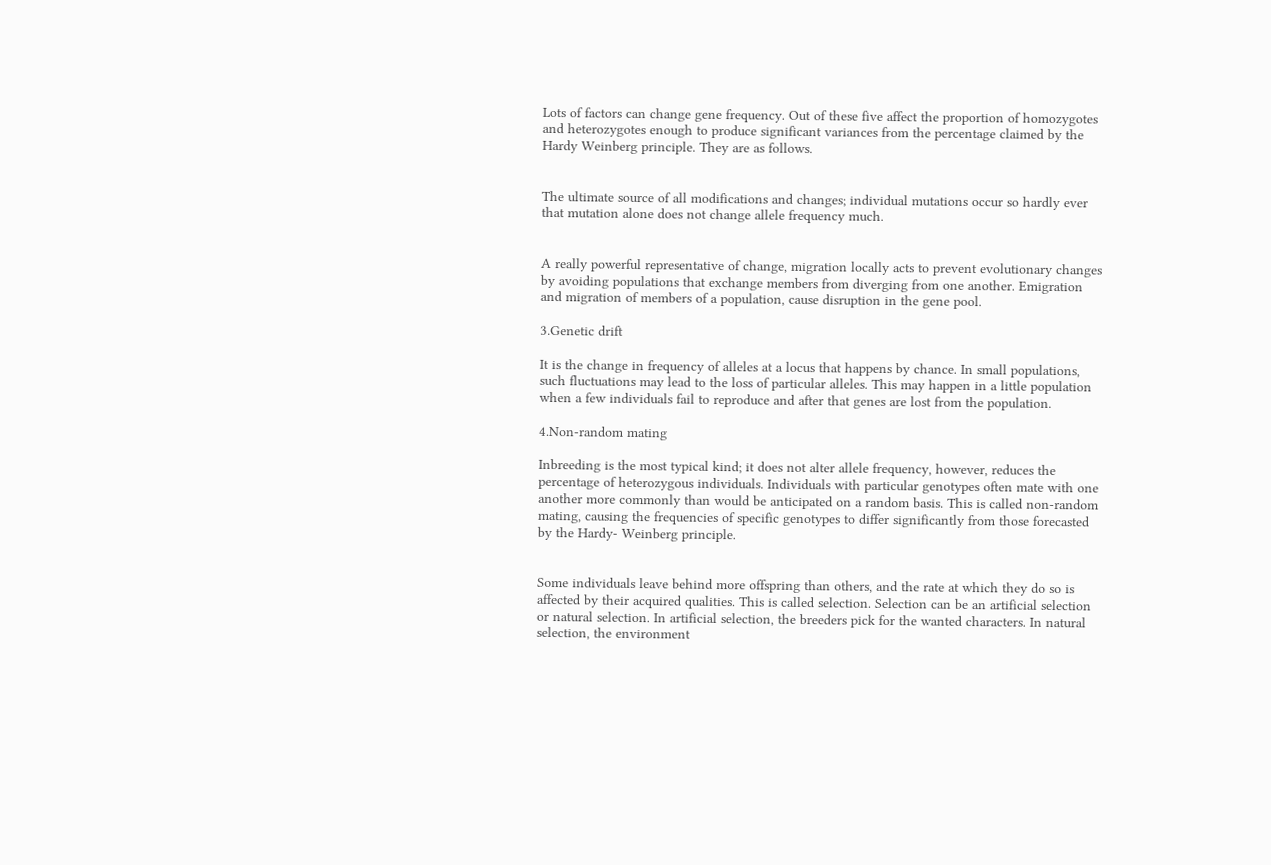Lots of factors can change gene frequency. Out of these five affect the proportion of homozygotes and heterozygotes enough to produce significant variances from the percentage claimed by the Hardy Weinberg principle. They are as follows.


The ultimate source of all modifications and changes; individual mutations occur so hardly ever that mutation alone does not change allele frequency much.


A really powerful representative of change, migration locally acts to prevent evolutionary changes by avoiding populations that exchange members from diverging from one another. Emigration and migration of members of a population, cause disruption in the gene pool.

3.Genetic drift

It is the change in frequency of alleles at a locus that happens by chance. In small populations, such fluctuations may lead to the loss of particular alleles. This may happen in a little population when a few individuals fail to reproduce and after that genes are lost from the population.

4.Non-random mating

Inbreeding is the most typical kind; it does not alter allele frequency, however, reduces the percentage of heterozygous individuals. Individuals with particular genotypes often mate with one another more commonly than would be anticipated on a random basis. This is called non-random mating, causing the frequencies of specific genotypes to differ significantly from those forecasted by the Hardy- Weinberg principle.


Some individuals leave behind more offspring than others, and the rate at which they do so is affected by their acquired qualities. This is called selection. Selection can be an artificial selection or natural selection. In artificial selection, the breeders pick for the wanted characters. In natural selection, the environment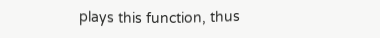plays this function, thus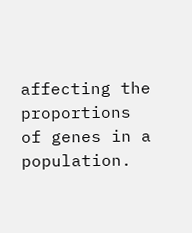affecting the proportions of genes in a population.